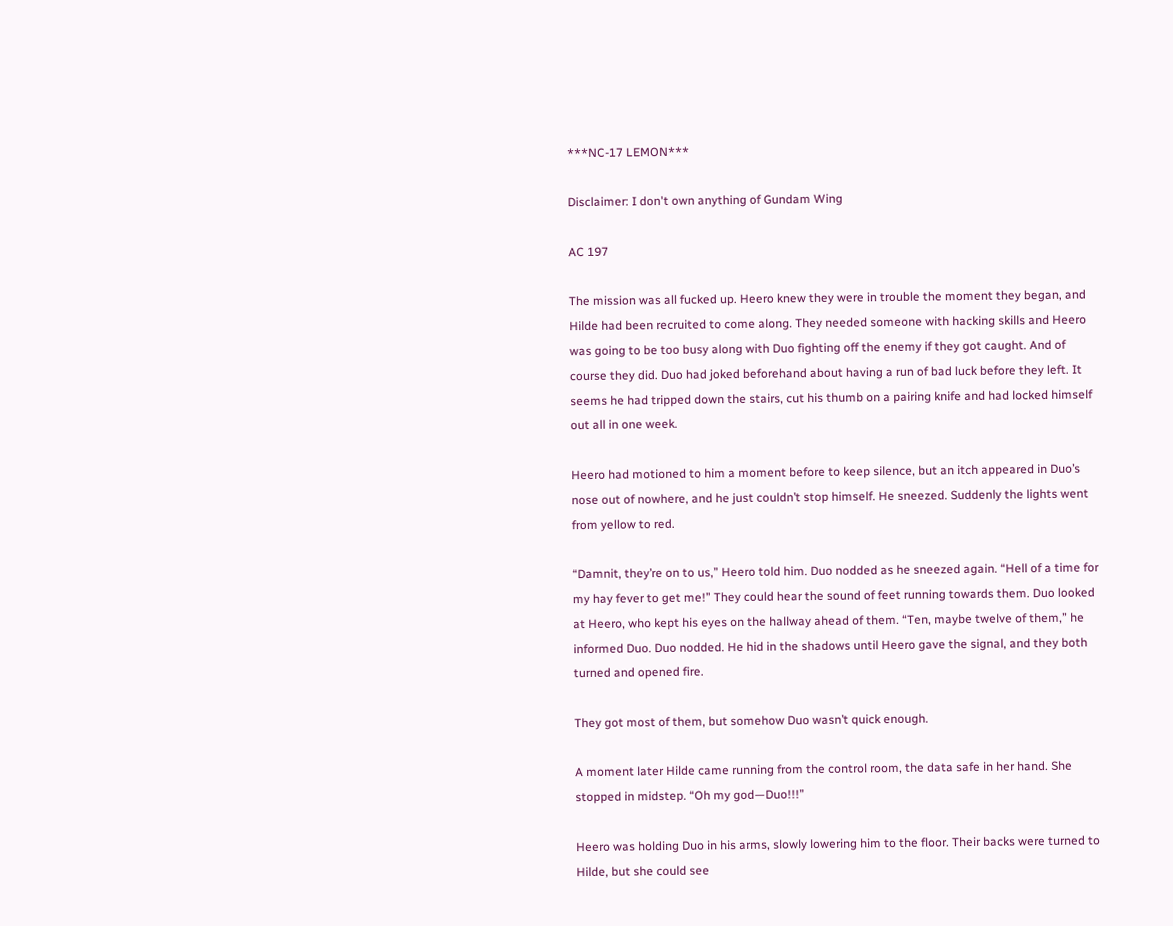***NC-17 LEMON***

Disclaimer: I don't own anything of Gundam Wing

AC 197

The mission was all fucked up. Heero knew they were in trouble the moment they began, and Hilde had been recruited to come along. They needed someone with hacking skills and Heero was going to be too busy along with Duo fighting off the enemy if they got caught. And of course they did. Duo had joked beforehand about having a run of bad luck before they left. It seems he had tripped down the stairs, cut his thumb on a pairing knife and had locked himself out all in one week.

Heero had motioned to him a moment before to keep silence, but an itch appeared in Duo’s nose out of nowhere, and he just couldn’t stop himself. He sneezed. Suddenly the lights went from yellow to red.

“Damnit, they’re on to us,” Heero told him. Duo nodded as he sneezed again. “Hell of a time for my hay fever to get me!” They could hear the sound of feet running towards them. Duo looked at Heero, who kept his eyes on the hallway ahead of them. “Ten, maybe twelve of them,” he informed Duo. Duo nodded. He hid in the shadows until Heero gave the signal, and they both turned and opened fire.

They got most of them, but somehow Duo wasn’t quick enough.

A moment later Hilde came running from the control room, the data safe in her hand. She stopped in midstep. “Oh my god—Duo!!!”

Heero was holding Duo in his arms, slowly lowering him to the floor. Their backs were turned to Hilde, but she could see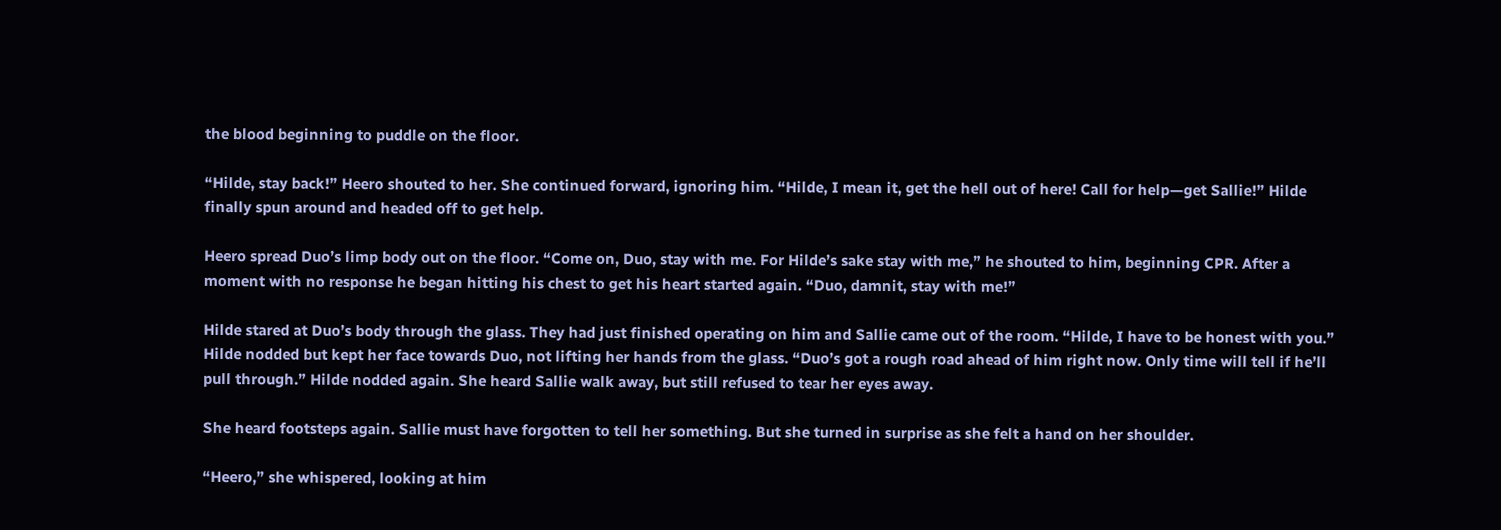the blood beginning to puddle on the floor.

“Hilde, stay back!” Heero shouted to her. She continued forward, ignoring him. “Hilde, I mean it, get the hell out of here! Call for help—get Sallie!” Hilde finally spun around and headed off to get help.

Heero spread Duo’s limp body out on the floor. “Come on, Duo, stay with me. For Hilde’s sake stay with me,” he shouted to him, beginning CPR. After a moment with no response he began hitting his chest to get his heart started again. “Duo, damnit, stay with me!”

Hilde stared at Duo’s body through the glass. They had just finished operating on him and Sallie came out of the room. “Hilde, I have to be honest with you.” Hilde nodded but kept her face towards Duo, not lifting her hands from the glass. “Duo’s got a rough road ahead of him right now. Only time will tell if he’ll pull through.” Hilde nodded again. She heard Sallie walk away, but still refused to tear her eyes away.

She heard footsteps again. Sallie must have forgotten to tell her something. But she turned in surprise as she felt a hand on her shoulder.

“Heero,” she whispered, looking at him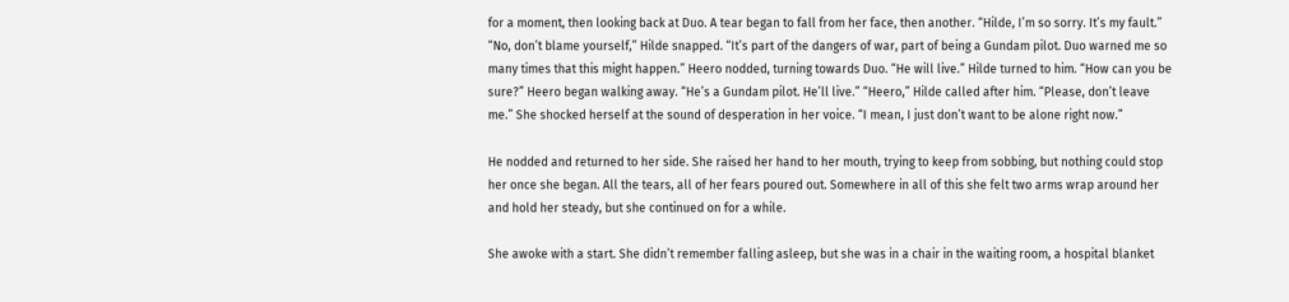for a moment, then looking back at Duo. A tear began to fall from her face, then another. “Hilde, I’m so sorry. It’s my fault.” “No, don’t blame yourself,” Hilde snapped. “It’s part of the dangers of war, part of being a Gundam pilot. Duo warned me so many times that this might happen.” Heero nodded, turning towards Duo. “He will live.” Hilde turned to him. “How can you be sure?” Heero began walking away. “He’s a Gundam pilot. He’ll live.” “Heero,” Hilde called after him. “Please, don’t leave me.” She shocked herself at the sound of desperation in her voice. “I mean, I just don’t want to be alone right now.”

He nodded and returned to her side. She raised her hand to her mouth, trying to keep from sobbing, but nothing could stop her once she began. All the tears, all of her fears poured out. Somewhere in all of this she felt two arms wrap around her and hold her steady, but she continued on for a while.

She awoke with a start. She didn’t remember falling asleep, but she was in a chair in the waiting room, a hospital blanket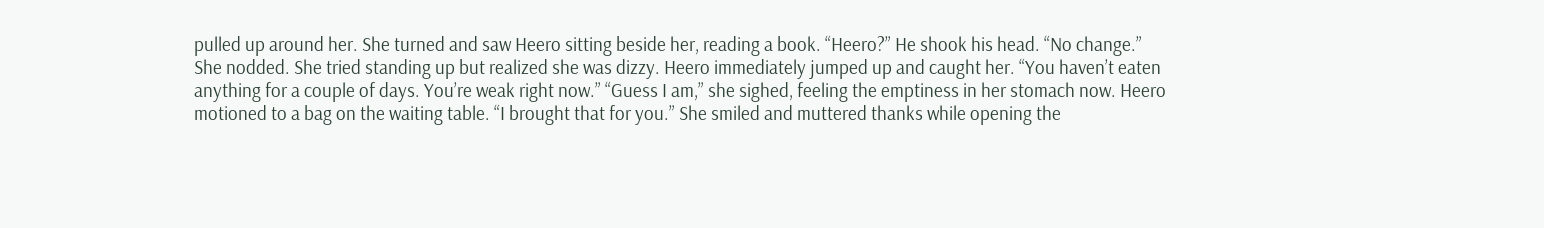pulled up around her. She turned and saw Heero sitting beside her, reading a book. “Heero?” He shook his head. “No change.” She nodded. She tried standing up but realized she was dizzy. Heero immediately jumped up and caught her. “You haven’t eaten anything for a couple of days. You’re weak right now.” “Guess I am,” she sighed, feeling the emptiness in her stomach now. Heero motioned to a bag on the waiting table. “I brought that for you.” She smiled and muttered thanks while opening the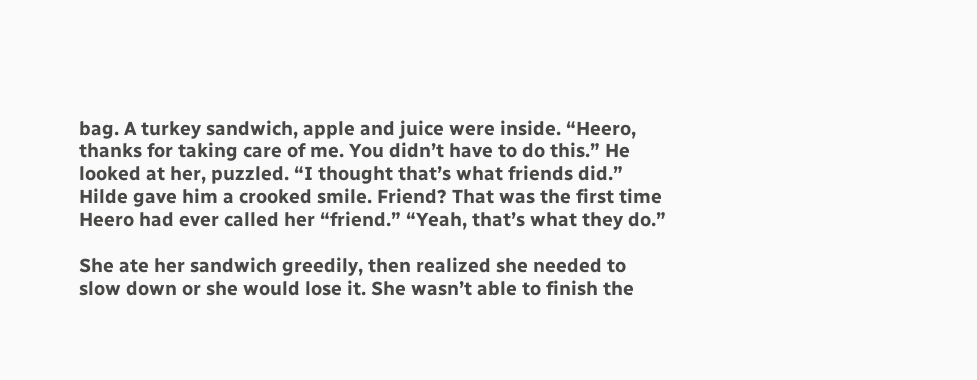bag. A turkey sandwich, apple and juice were inside. “Heero, thanks for taking care of me. You didn’t have to do this.” He looked at her, puzzled. “I thought that’s what friends did.” Hilde gave him a crooked smile. Friend? That was the first time Heero had ever called her “friend.” “Yeah, that’s what they do.”

She ate her sandwich greedily, then realized she needed to slow down or she would lose it. She wasn’t able to finish the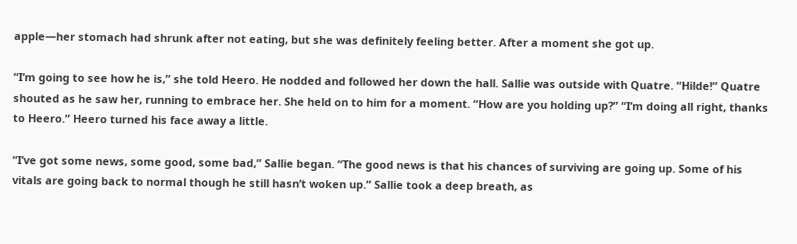apple—her stomach had shrunk after not eating, but she was definitely feeling better. After a moment she got up.

“I’m going to see how he is,” she told Heero. He nodded and followed her down the hall. Sallie was outside with Quatre. “Hilde!” Quatre shouted as he saw her, running to embrace her. She held on to him for a moment. “How are you holding up?” “I’m doing all right, thanks to Heero.” Heero turned his face away a little.

“I’ve got some news, some good, some bad,” Sallie began. “The good news is that his chances of surviving are going up. Some of his vitals are going back to normal though he still hasn’t woken up.” Sallie took a deep breath, as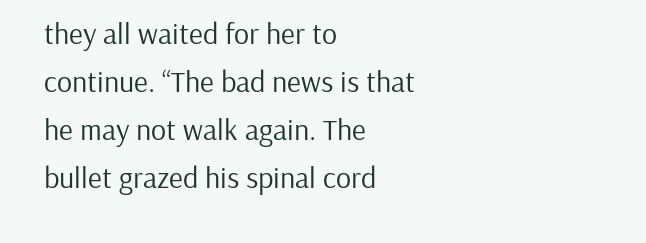they all waited for her to continue. “The bad news is that he may not walk again. The bullet grazed his spinal cord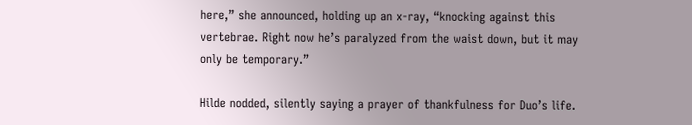here,” she announced, holding up an x-ray, “knocking against this vertebrae. Right now he’s paralyzed from the waist down, but it may only be temporary.”

Hilde nodded, silently saying a prayer of thankfulness for Duo’s life.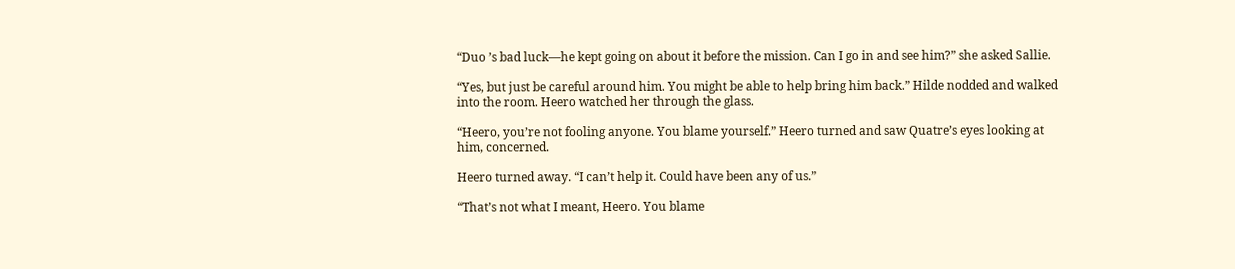“Duo ’s bad luck—he kept going on about it before the mission. Can I go in and see him?” she asked Sallie.

“Yes, but just be careful around him. You might be able to help bring him back.” Hilde nodded and walked into the room. Heero watched her through the glass.

“Heero, you’re not fooling anyone. You blame yourself.” Heero turned and saw Quatre’s eyes looking at him, concerned.

Heero turned away. “I can’t help it. Could have been any of us.”

“That’s not what I meant, Heero. You blame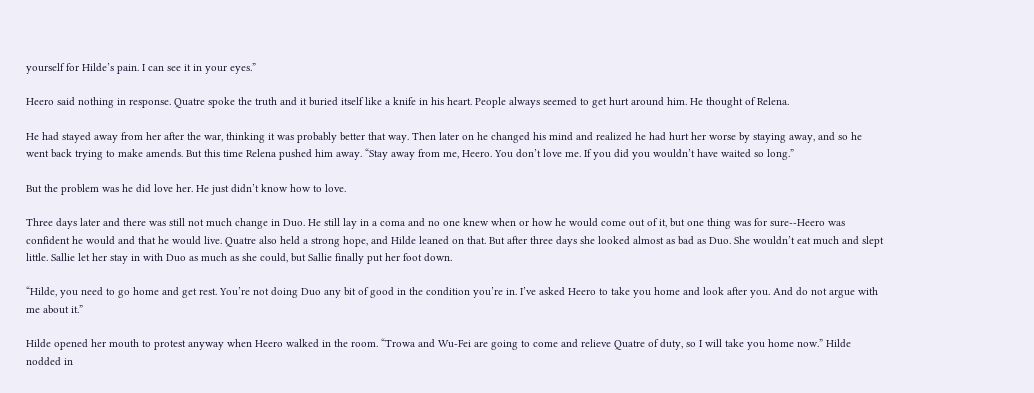yourself for Hilde’s pain. I can see it in your eyes.”

Heero said nothing in response. Quatre spoke the truth and it buried itself like a knife in his heart. People always seemed to get hurt around him. He thought of Relena.

He had stayed away from her after the war, thinking it was probably better that way. Then later on he changed his mind and realized he had hurt her worse by staying away, and so he went back trying to make amends. But this time Relena pushed him away. “Stay away from me, Heero. You don’t love me. If you did you wouldn’t have waited so long.”

But the problem was he did love her. He just didn’t know how to love.

Three days later and there was still not much change in Duo. He still lay in a coma and no one knew when or how he would come out of it, but one thing was for sure--Heero was confident he would and that he would live. Quatre also held a strong hope, and Hilde leaned on that. But after three days she looked almost as bad as Duo. She wouldn’t eat much and slept little. Sallie let her stay in with Duo as much as she could, but Sallie finally put her foot down.

“Hilde, you need to go home and get rest. You’re not doing Duo any bit of good in the condition you’re in. I’ve asked Heero to take you home and look after you. And do not argue with me about it.”

Hilde opened her mouth to protest anyway when Heero walked in the room. “Trowa and Wu-Fei are going to come and relieve Quatre of duty, so I will take you home now.” Hilde nodded in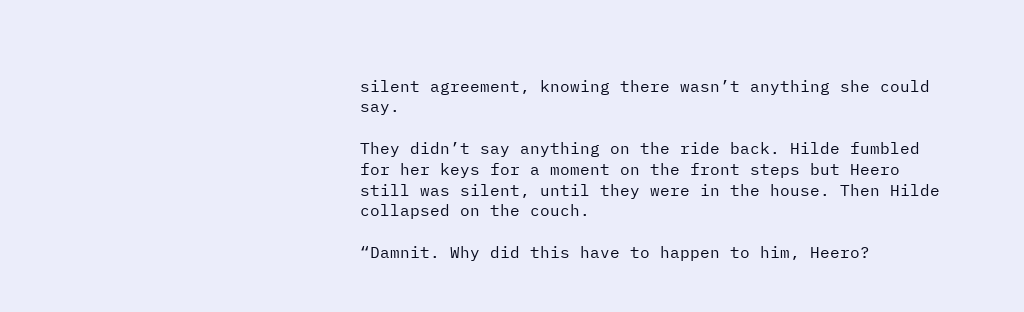silent agreement, knowing there wasn’t anything she could say.

They didn’t say anything on the ride back. Hilde fumbled for her keys for a moment on the front steps but Heero still was silent, until they were in the house. Then Hilde collapsed on the couch.

“Damnit. Why did this have to happen to him, Heero?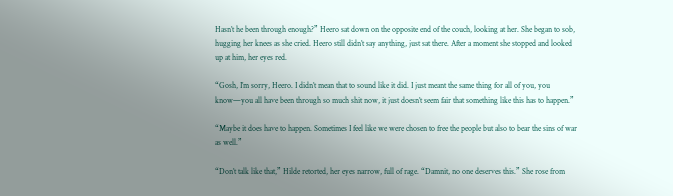Hasn’t he been through enough?” Heero sat down on the opposite end of the couch, looking at her. She began to sob, hugging her knees as she cried. Heero still didn’t say anything, just sat there. After a moment she stopped and looked up at him, her eyes red.

“Gosh, I’m sorry, Heero. I didn’t mean that to sound like it did. I just meant the same thing for all of you, you know—you all have been through so much shit now, it just doesn’t seem fair that something like this has to happen.”

“Maybe it does have to happen. Sometimes I feel like we were chosen to free the people but also to bear the sins of war as well.”

“Don’t talk like that,” Hilde retorted, her eyes narrow, full of rage. “Damnit, no one deserves this.” She rose from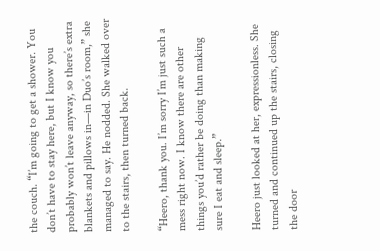the couch. “I’m going to get a shower. You don’t have to stay here, but I know you probably won’t leave anyway, so there’s extra blankets and pillows in—in Duo’s room,” she managed to say. He nodded. She walked over to the stairs, then turned back.

“Heero, thank you. I’m sorry I’m just such a mess right now. I know there are other things you’d rather be doing than making sure I eat and sleep.”

Heero just looked at her, expressionless. She turned and continued up the stairs, closing the door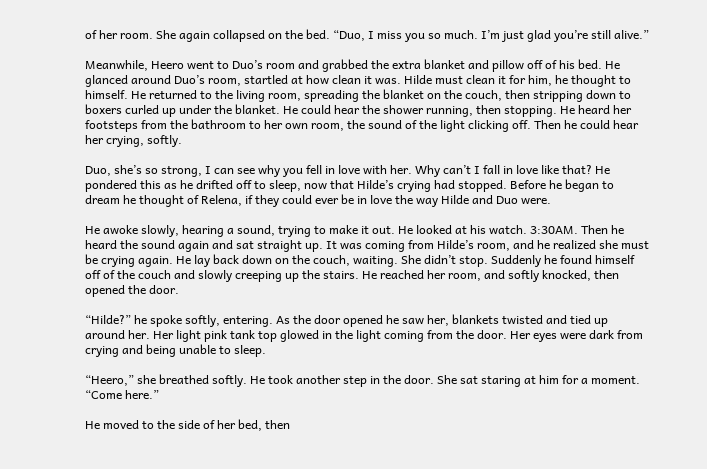of her room. She again collapsed on the bed. “Duo, I miss you so much. I’m just glad you’re still alive.”

Meanwhile, Heero went to Duo’s room and grabbed the extra blanket and pillow off of his bed. He glanced around Duo’s room, startled at how clean it was. Hilde must clean it for him, he thought to himself. He returned to the living room, spreading the blanket on the couch, then stripping down to boxers curled up under the blanket. He could hear the shower running, then stopping. He heard her footsteps from the bathroom to her own room, the sound of the light clicking off. Then he could hear her crying, softly.

Duo, she’s so strong, I can see why you fell in love with her. Why can’t I fall in love like that? He pondered this as he drifted off to sleep, now that Hilde’s crying had stopped. Before he began to dream he thought of Relena, if they could ever be in love the way Hilde and Duo were.

He awoke slowly, hearing a sound, trying to make it out. He looked at his watch. 3:30AM. Then he heard the sound again and sat straight up. It was coming from Hilde’s room, and he realized she must be crying again. He lay back down on the couch, waiting. She didn’t stop. Suddenly he found himself off of the couch and slowly creeping up the stairs. He reached her room, and softly knocked, then opened the door.

“Hilde?” he spoke softly, entering. As the door opened he saw her, blankets twisted and tied up around her. Her light pink tank top glowed in the light coming from the door. Her eyes were dark from crying and being unable to sleep.

“Heero,” she breathed softly. He took another step in the door. She sat staring at him for a moment. “Come here.”

He moved to the side of her bed, then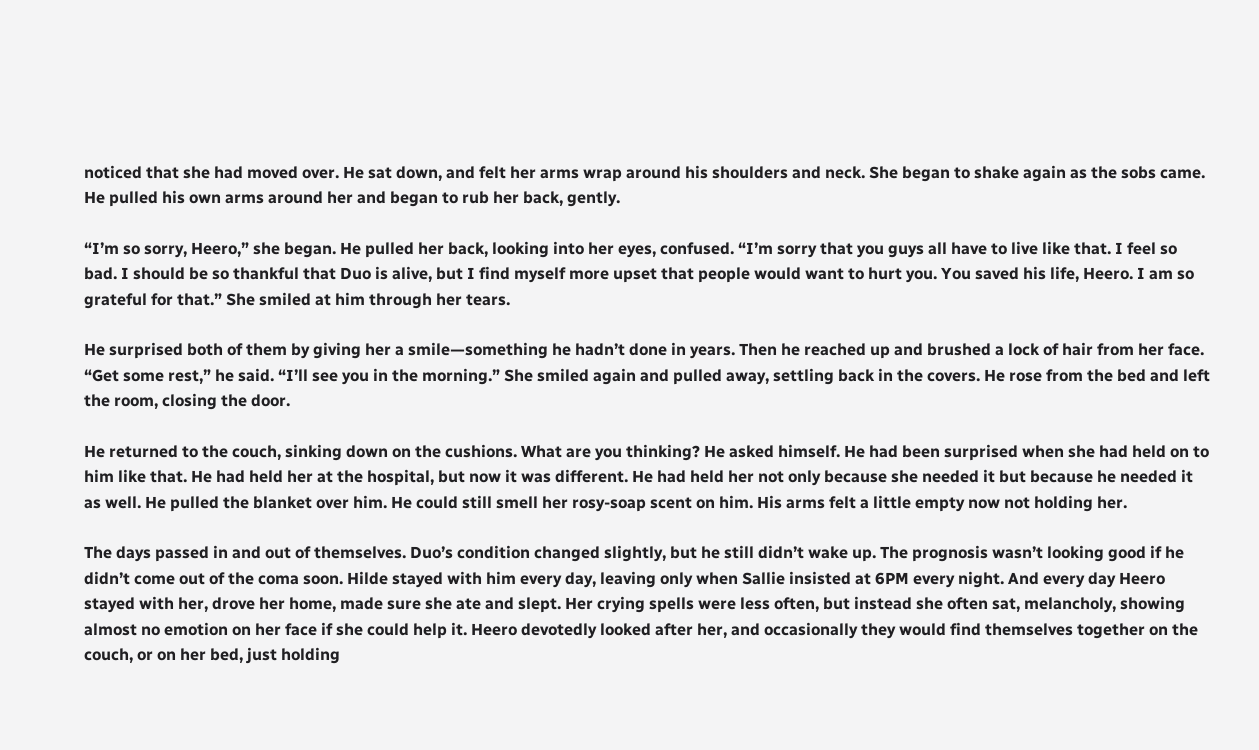noticed that she had moved over. He sat down, and felt her arms wrap around his shoulders and neck. She began to shake again as the sobs came. He pulled his own arms around her and began to rub her back, gently.

“I’m so sorry, Heero,” she began. He pulled her back, looking into her eyes, confused. “I’m sorry that you guys all have to live like that. I feel so bad. I should be so thankful that Duo is alive, but I find myself more upset that people would want to hurt you. You saved his life, Heero. I am so grateful for that.” She smiled at him through her tears.

He surprised both of them by giving her a smile—something he hadn’t done in years. Then he reached up and brushed a lock of hair from her face. “Get some rest,” he said. “I’ll see you in the morning.” She smiled again and pulled away, settling back in the covers. He rose from the bed and left the room, closing the door.

He returned to the couch, sinking down on the cushions. What are you thinking? He asked himself. He had been surprised when she had held on to him like that. He had held her at the hospital, but now it was different. He had held her not only because she needed it but because he needed it as well. He pulled the blanket over him. He could still smell her rosy-soap scent on him. His arms felt a little empty now not holding her.

The days passed in and out of themselves. Duo’s condition changed slightly, but he still didn’t wake up. The prognosis wasn’t looking good if he didn’t come out of the coma soon. Hilde stayed with him every day, leaving only when Sallie insisted at 6PM every night. And every day Heero stayed with her, drove her home, made sure she ate and slept. Her crying spells were less often, but instead she often sat, melancholy, showing almost no emotion on her face if she could help it. Heero devotedly looked after her, and occasionally they would find themselves together on the couch, or on her bed, just holding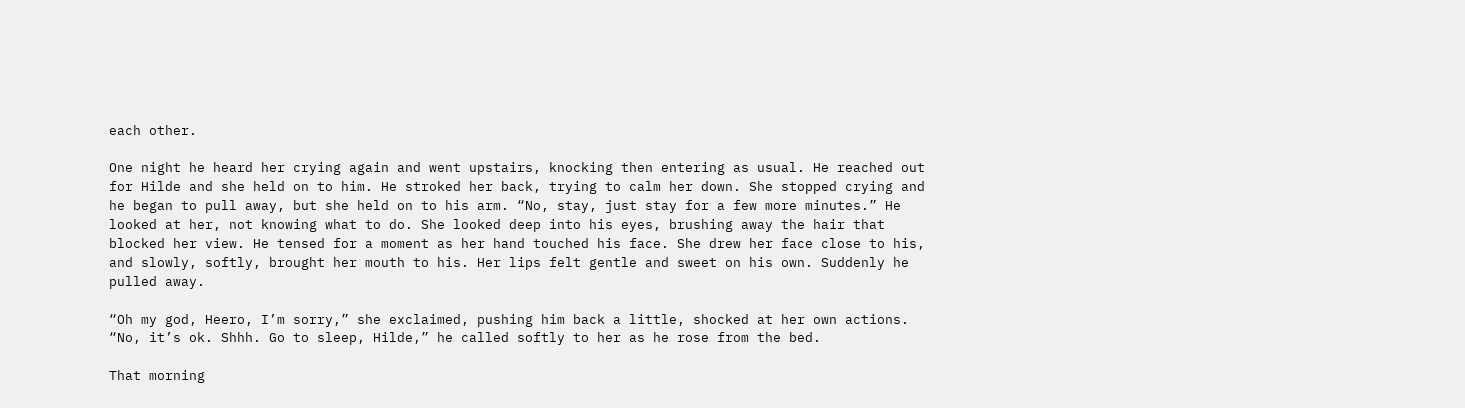each other.

One night he heard her crying again and went upstairs, knocking then entering as usual. He reached out for Hilde and she held on to him. He stroked her back, trying to calm her down. She stopped crying and he began to pull away, but she held on to his arm. “No, stay, just stay for a few more minutes.” He looked at her, not knowing what to do. She looked deep into his eyes, brushing away the hair that blocked her view. He tensed for a moment as her hand touched his face. She drew her face close to his, and slowly, softly, brought her mouth to his. Her lips felt gentle and sweet on his own. Suddenly he pulled away.

“Oh my god, Heero, I’m sorry,” she exclaimed, pushing him back a little, shocked at her own actions. “No, it’s ok. Shhh. Go to sleep, Hilde,” he called softly to her as he rose from the bed.

That morning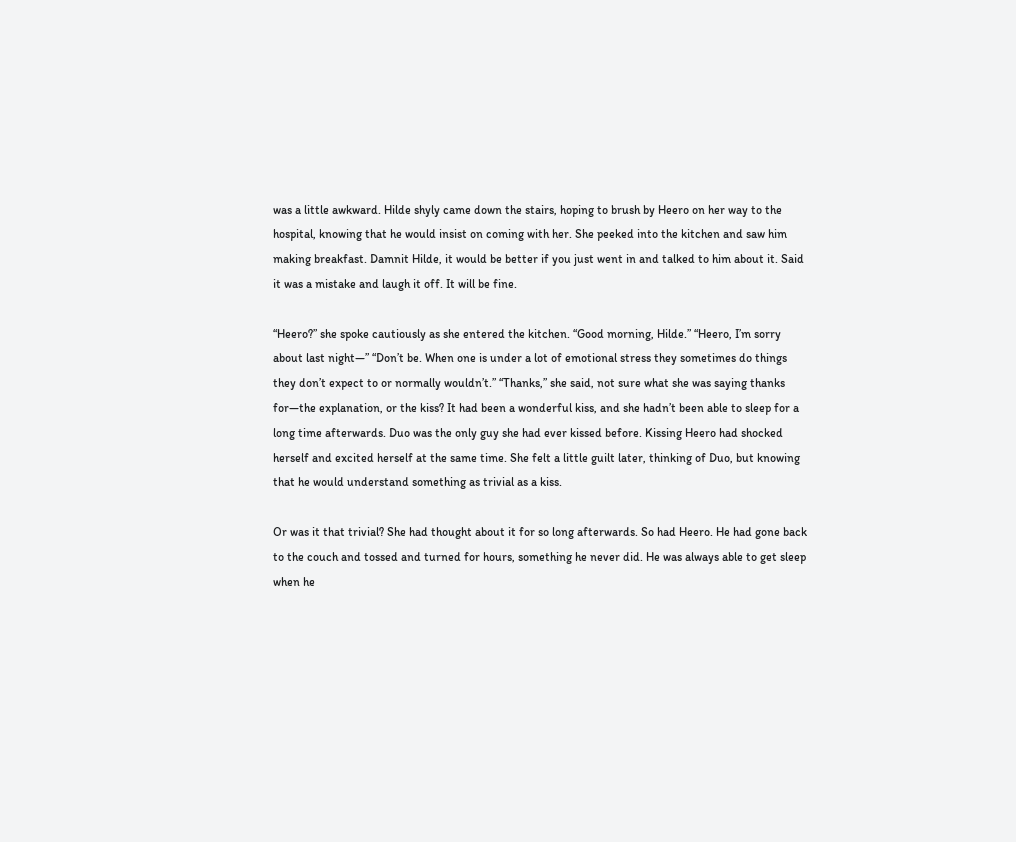was a little awkward. Hilde shyly came down the stairs, hoping to brush by Heero on her way to the hospital, knowing that he would insist on coming with her. She peeked into the kitchen and saw him making breakfast. Damnit Hilde, it would be better if you just went in and talked to him about it. Said it was a mistake and laugh it off. It will be fine.

“Heero?” she spoke cautiously as she entered the kitchen. “Good morning, Hilde.” “Heero, I’m sorry about last night—” “Don’t be. When one is under a lot of emotional stress they sometimes do things they don’t expect to or normally wouldn’t.” “Thanks,” she said, not sure what she was saying thanks for—the explanation, or the kiss? It had been a wonderful kiss, and she hadn’t been able to sleep for a long time afterwards. Duo was the only guy she had ever kissed before. Kissing Heero had shocked herself and excited herself at the same time. She felt a little guilt later, thinking of Duo, but knowing that he would understand something as trivial as a kiss.

Or was it that trivial? She had thought about it for so long afterwards. So had Heero. He had gone back to the couch and tossed and turned for hours, something he never did. He was always able to get sleep when he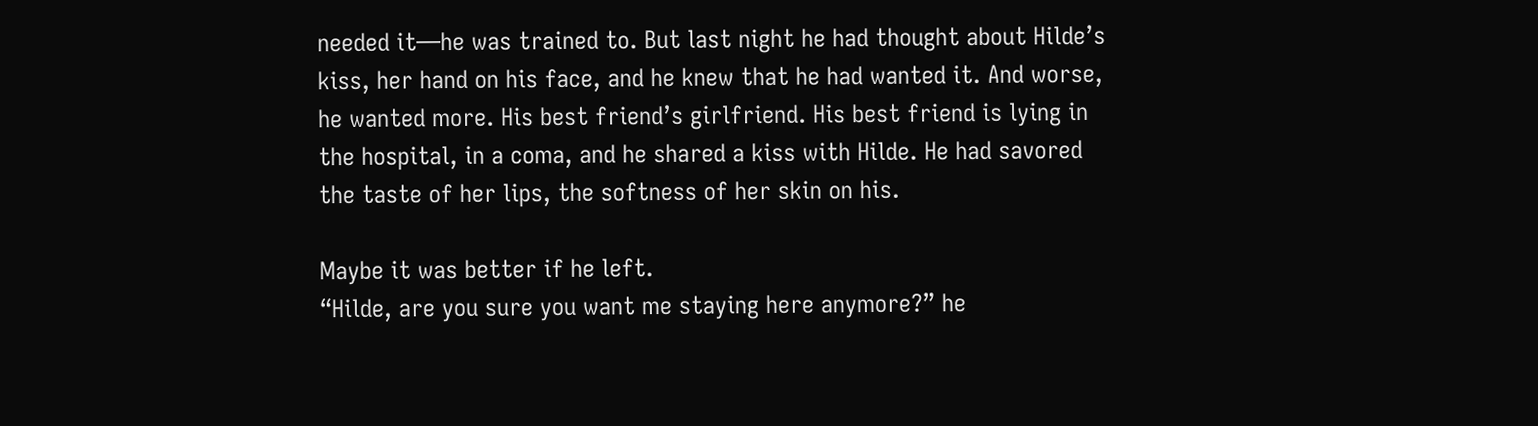needed it—he was trained to. But last night he had thought about Hilde’s kiss, her hand on his face, and he knew that he had wanted it. And worse, he wanted more. His best friend’s girlfriend. His best friend is lying in the hospital, in a coma, and he shared a kiss with Hilde. He had savored the taste of her lips, the softness of her skin on his.

Maybe it was better if he left.
“Hilde, are you sure you want me staying here anymore?” he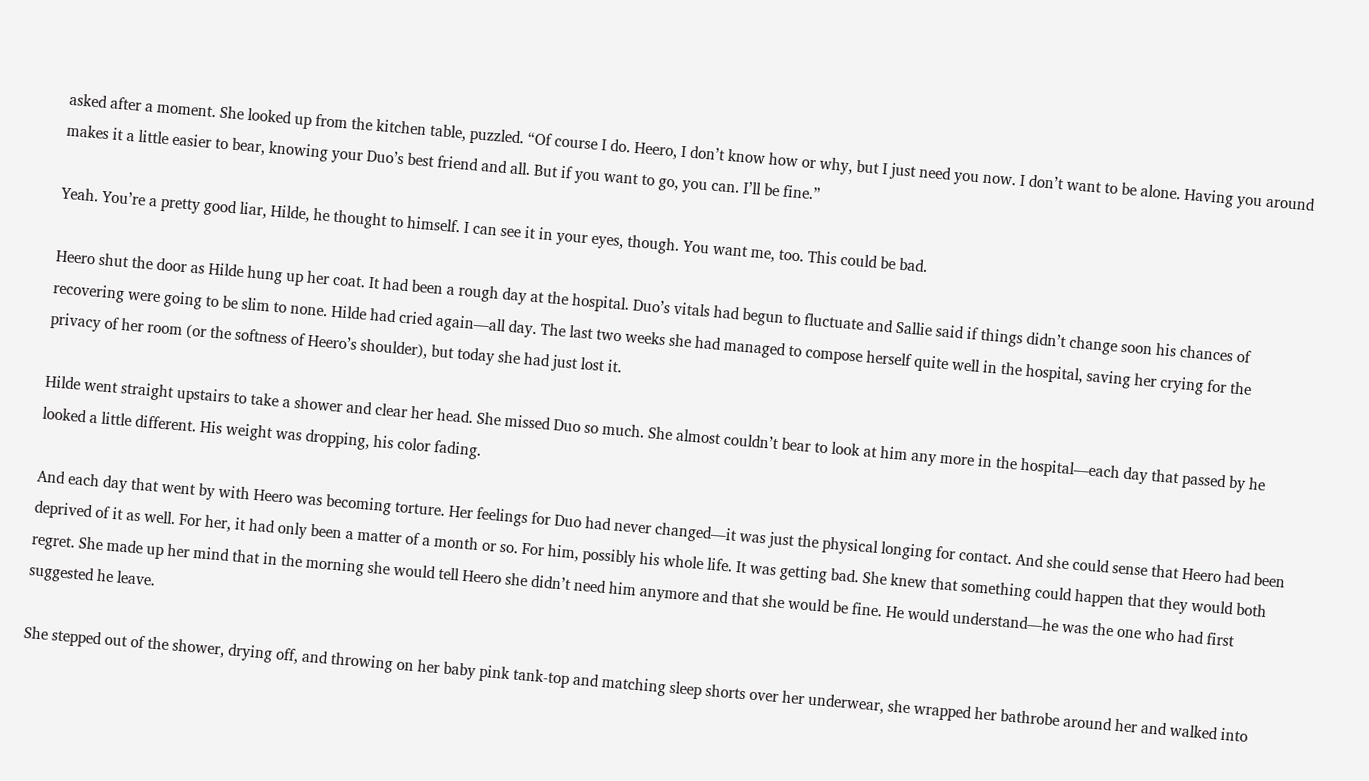asked after a moment. She looked up from the kitchen table, puzzled. “Of course I do. Heero, I don’t know how or why, but I just need you now. I don’t want to be alone. Having you around makes it a little easier to bear, knowing your Duo’s best friend and all. But if you want to go, you can. I’ll be fine.”

Yeah. You’re a pretty good liar, Hilde, he thought to himself. I can see it in your eyes, though. You want me, too. This could be bad.

Heero shut the door as Hilde hung up her coat. It had been a rough day at the hospital. Duo’s vitals had begun to fluctuate and Sallie said if things didn’t change soon his chances of recovering were going to be slim to none. Hilde had cried again—all day. The last two weeks she had managed to compose herself quite well in the hospital, saving her crying for the privacy of her room (or the softness of Heero’s shoulder), but today she had just lost it.

Hilde went straight upstairs to take a shower and clear her head. She missed Duo so much. She almost couldn’t bear to look at him any more in the hospital—each day that passed by he looked a little different. His weight was dropping, his color fading.

And each day that went by with Heero was becoming torture. Her feelings for Duo had never changed—it was just the physical longing for contact. And she could sense that Heero had been deprived of it as well. For her, it had only been a matter of a month or so. For him, possibly his whole life. It was getting bad. She knew that something could happen that they would both regret. She made up her mind that in the morning she would tell Heero she didn’t need him anymore and that she would be fine. He would understand—he was the one who had first suggested he leave.

She stepped out of the shower, drying off, and throwing on her baby pink tank-top and matching sleep shorts over her underwear, she wrapped her bathrobe around her and walked into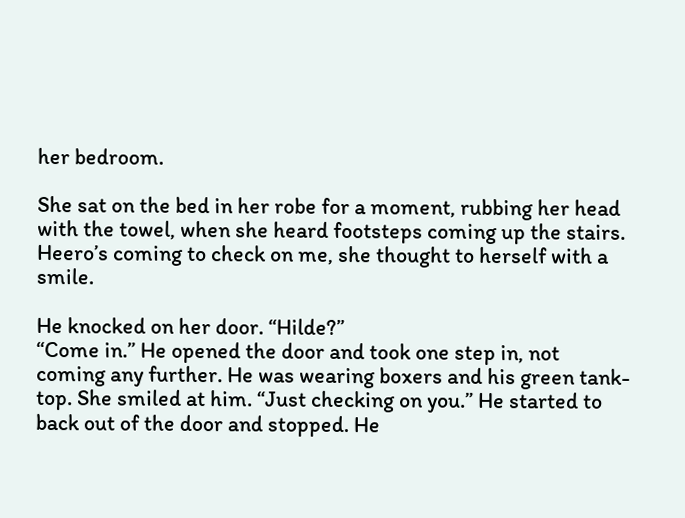her bedroom.

She sat on the bed in her robe for a moment, rubbing her head with the towel, when she heard footsteps coming up the stairs. Heero’s coming to check on me, she thought to herself with a smile.

He knocked on her door. “Hilde?”
“Come in.” He opened the door and took one step in, not coming any further. He was wearing boxers and his green tank-top. She smiled at him. “Just checking on you.” He started to back out of the door and stopped. He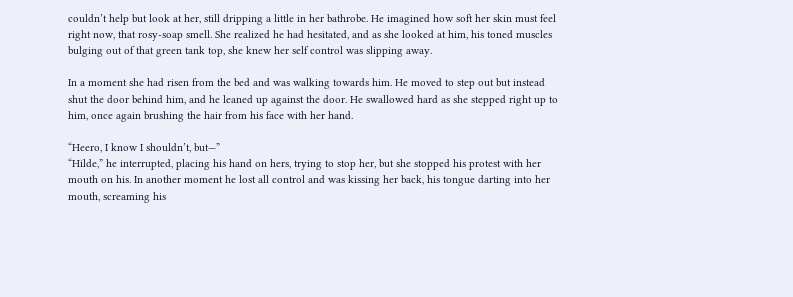couldn’t help but look at her, still dripping a little in her bathrobe. He imagined how soft her skin must feel right now, that rosy-soap smell. She realized he had hesitated, and as she looked at him, his toned muscles bulging out of that green tank top, she knew her self control was slipping away.

In a moment she had risen from the bed and was walking towards him. He moved to step out but instead shut the door behind him, and he leaned up against the door. He swallowed hard as she stepped right up to him, once again brushing the hair from his face with her hand.

“Heero, I know I shouldn’t, but—”
“Hilde,” he interrupted, placing his hand on hers, trying to stop her, but she stopped his protest with her mouth on his. In another moment he lost all control and was kissing her back, his tongue darting into her mouth, screaming his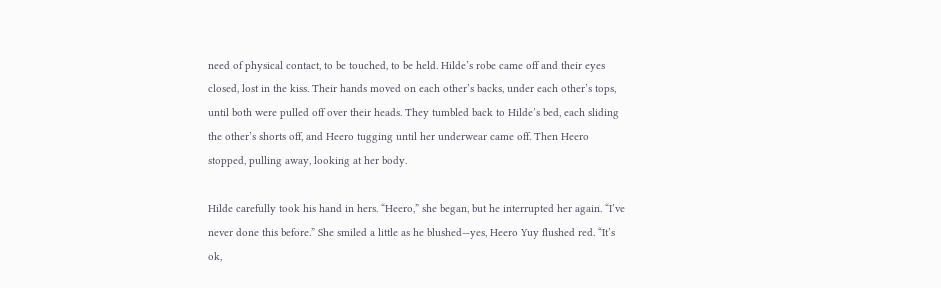need of physical contact, to be touched, to be held. Hilde’s robe came off and their eyes closed, lost in the kiss. Their hands moved on each other’s backs, under each other’s tops, until both were pulled off over their heads. They tumbled back to Hilde’s bed, each sliding the other’s shorts off, and Heero tugging until her underwear came off. Then Heero stopped, pulling away, looking at her body.

Hilde carefully took his hand in hers. “Heero,” she began, but he interrupted her again. “I’ve never done this before.” She smiled a little as he blushed—yes, Heero Yuy flushed red. “It’s ok,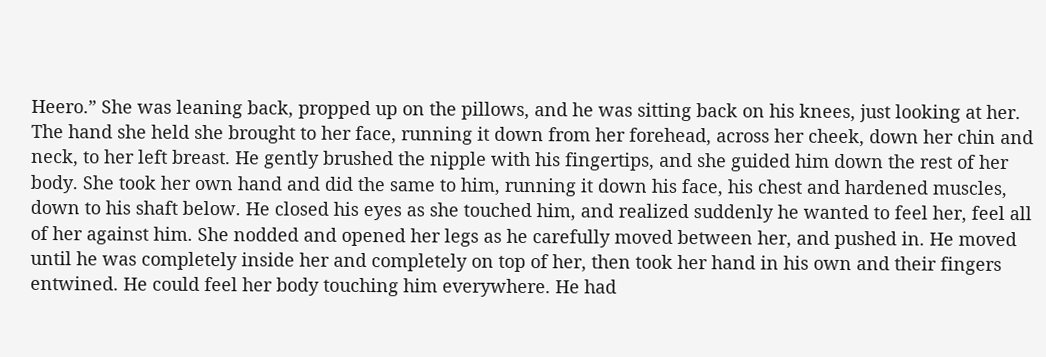Heero.” She was leaning back, propped up on the pillows, and he was sitting back on his knees, just looking at her. The hand she held she brought to her face, running it down from her forehead, across her cheek, down her chin and neck, to her left breast. He gently brushed the nipple with his fingertips, and she guided him down the rest of her body. She took her own hand and did the same to him, running it down his face, his chest and hardened muscles, down to his shaft below. He closed his eyes as she touched him, and realized suddenly he wanted to feel her, feel all of her against him. She nodded and opened her legs as he carefully moved between her, and pushed in. He moved until he was completely inside her and completely on top of her, then took her hand in his own and their fingers entwined. He could feel her body touching him everywhere. He had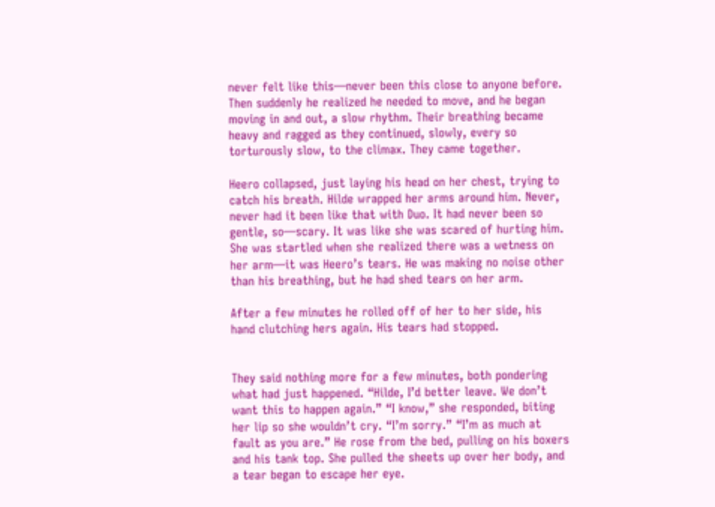never felt like this—never been this close to anyone before. Then suddenly he realized he needed to move, and he began moving in and out, a slow rhythm. Their breathing became heavy and ragged as they continued, slowly, every so torturously slow, to the climax. They came together.

Heero collapsed, just laying his head on her chest, trying to catch his breath. Hilde wrapped her arms around him. Never, never had it been like that with Duo. It had never been so gentle, so—scary. It was like she was scared of hurting him. She was startled when she realized there was a wetness on her arm—it was Heero’s tears. He was making no noise other than his breathing, but he had shed tears on her arm.

After a few minutes he rolled off of her to her side, his hand clutching hers again. His tears had stopped.


They said nothing more for a few minutes, both pondering what had just happened. “Hilde, I’d better leave. We don’t want this to happen again.” “I know,” she responded, biting her lip so she wouldn’t cry. “I’m sorry.” “I’m as much at fault as you are.” He rose from the bed, pulling on his boxers and his tank top. She pulled the sheets up over her body, and a tear began to escape her eye.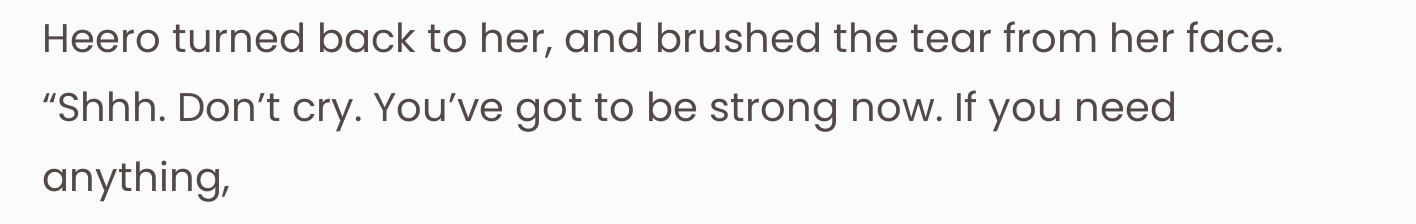Heero turned back to her, and brushed the tear from her face. “Shhh. Don’t cry. You’ve got to be strong now. If you need anything,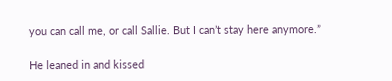you can call me, or call Sallie. But I can’t stay here anymore.”

He leaned in and kissed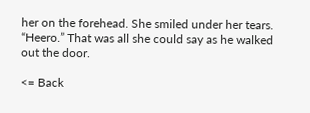her on the forehead. She smiled under her tears. “Heero.” That was all she could say as he walked out the door.

<= Back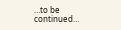…to be continued…